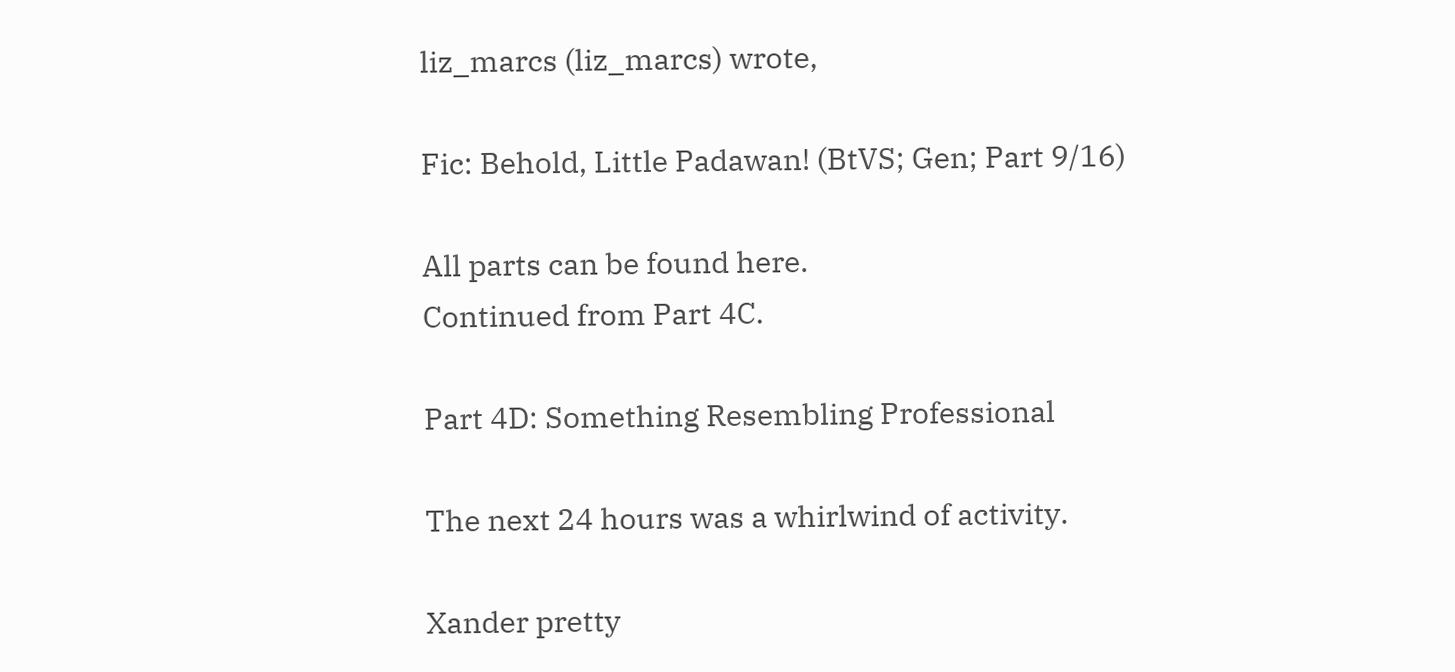liz_marcs (liz_marcs) wrote,

Fic: Behold, Little Padawan! (BtVS; Gen; Part 9/16)

All parts can be found here.
Continued from Part 4C.

Part 4D: Something Resembling Professional

The next 24 hours was a whirlwind of activity.

Xander pretty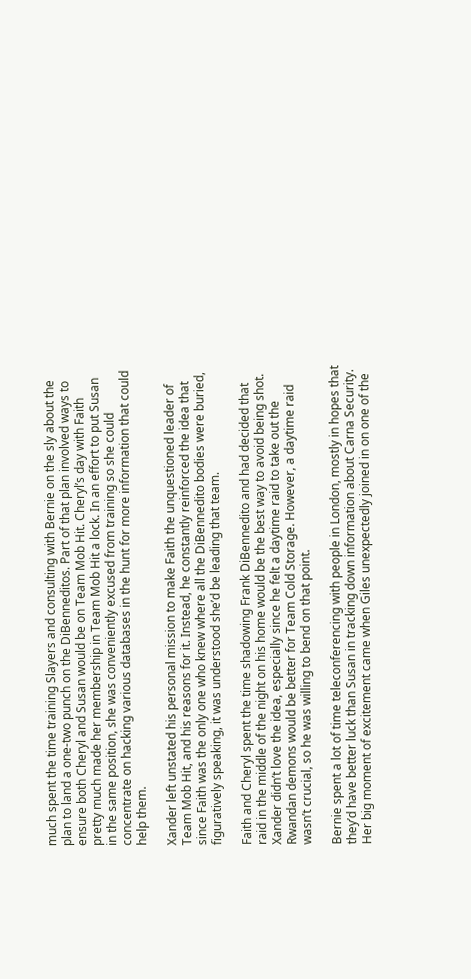much spent the time training Slayers and consulting with Bernie on the sly about the plan to land a one-two punch on the DiBenneditos. Part of that plan involved ways to ensure both Cheryl and Susan would be on Team Mob Hit. Cheryl’s day with Faith pretty much made her membership in Team Mob Hit a lock. In an effort to put Susan in the same position, she was conveniently excused from training so she could concentrate on hacking various databases in the hunt for more information that could help them.

Xander left unstated his personal mission to make Faith the unquestioned leader of Team Mob Hit, and his reasons for it. Instead, he constantly reinforced the idea that since Faith was the only one who knew where all the DiBennedito bodies were buried, figuratively speaking, it was understood she’d be leading that team.

Faith and Cheryl spent the time shadowing Frank DiBennedito and had decided that raid in the middle of the night on his home would be the best way to avoid being shot. Xander didn’t love the idea, especially since he felt a daytime raid to take out the Rwandan demons would be better for Team Cold Storage. However, a daytime raid wasn’t crucial, so he was willing to bend on that point.

Bernie spent a lot of time teleconferencing with people in London, mostly in hopes that they’d have better luck than Susan in tracking down information about Carna Security. Her big moment of excitement came when Giles unexpectedly joined in on one of the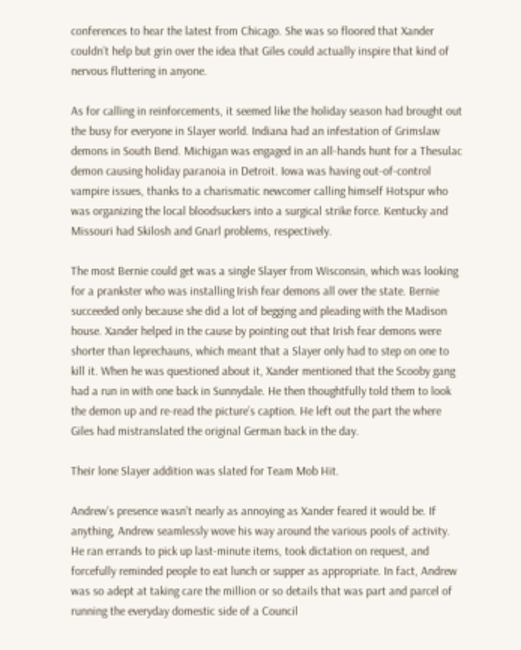conferences to hear the latest from Chicago. She was so floored that Xander couldn’t help but grin over the idea that Giles could actually inspire that kind of nervous fluttering in anyone.

As for calling in reinforcements, it seemed like the holiday season had brought out the busy for everyone in Slayer world. Indiana had an infestation of Grimslaw demons in South Bend. Michigan was engaged in an all-hands hunt for a Thesulac demon causing holiday paranoia in Detroit. Iowa was having out-of-control vampire issues, thanks to a charismatic newcomer calling himself Hotspur who was organizing the local bloodsuckers into a surgical strike force. Kentucky and Missouri had Skilosh and Gnarl problems, respectively.

The most Bernie could get was a single Slayer from Wisconsin, which was looking for a prankster who was installing Irish fear demons all over the state. Bernie succeeded only because she did a lot of begging and pleading with the Madison house. Xander helped in the cause by pointing out that Irish fear demons were shorter than leprechauns, which meant that a Slayer only had to step on one to kill it. When he was questioned about it, Xander mentioned that the Scooby gang had a run in with one back in Sunnydale. He then thoughtfully told them to look the demon up and re-read the picture’s caption. He left out the part the where Giles had mistranslated the original German back in the day.

Their lone Slayer addition was slated for Team Mob Hit.

Andrew’s presence wasn’t nearly as annoying as Xander feared it would be. If anything, Andrew seamlessly wove his way around the various pools of activity. He ran errands to pick up last-minute items, took dictation on request, and forcefully reminded people to eat lunch or supper as appropriate. In fact, Andrew was so adept at taking care the million or so details that was part and parcel of running the everyday domestic side of a Council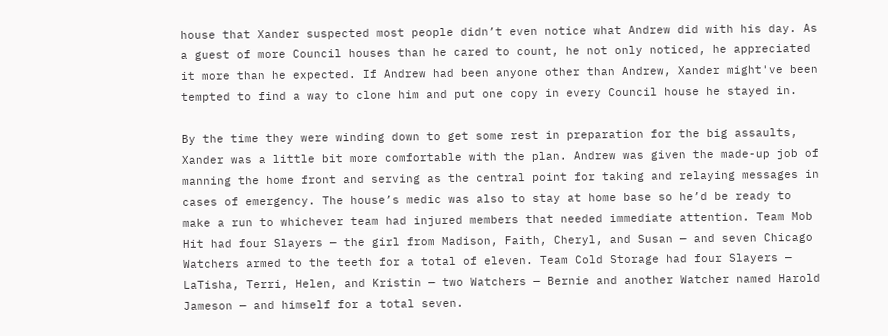house that Xander suspected most people didn’t even notice what Andrew did with his day. As a guest of more Council houses than he cared to count, he not only noticed, he appreciated it more than he expected. If Andrew had been anyone other than Andrew, Xander might've been tempted to find a way to clone him and put one copy in every Council house he stayed in.

By the time they were winding down to get some rest in preparation for the big assaults, Xander was a little bit more comfortable with the plan. Andrew was given the made-up job of manning the home front and serving as the central point for taking and relaying messages in cases of emergency. The house’s medic was also to stay at home base so he’d be ready to make a run to whichever team had injured members that needed immediate attention. Team Mob Hit had four Slayers — the girl from Madison, Faith, Cheryl, and Susan — and seven Chicago Watchers armed to the teeth for a total of eleven. Team Cold Storage had four Slayers — LaTisha, Terri, Helen, and Kristin — two Watchers — Bernie and another Watcher named Harold Jameson — and himself for a total seven.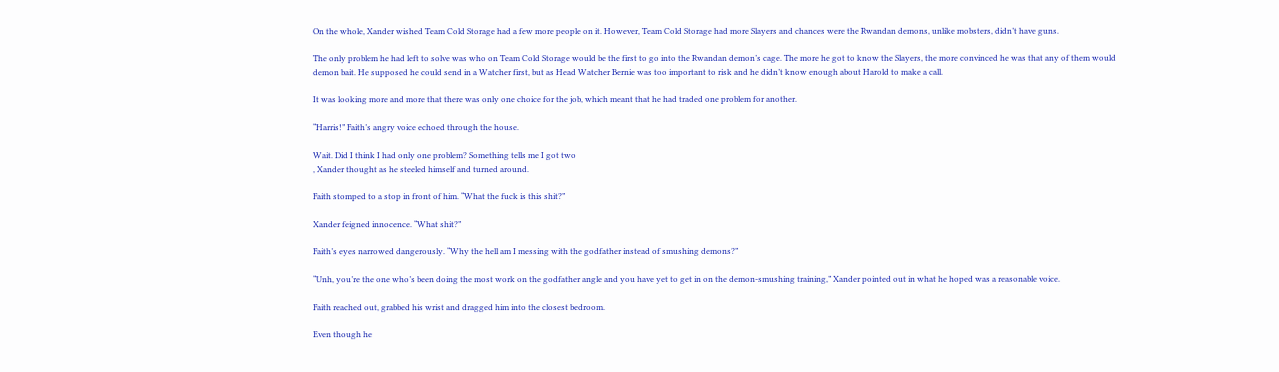On the whole, Xander wished Team Cold Storage had a few more people on it. However, Team Cold Storage had more Slayers and chances were the Rwandan demons, unlike mobsters, didn’t have guns.

The only problem he had left to solve was who on Team Cold Storage would be the first to go into the Rwandan demon’s cage. The more he got to know the Slayers, the more convinced he was that any of them would demon bait. He supposed he could send in a Watcher first, but as Head Watcher Bernie was too important to risk and he didn’t know enough about Harold to make a call.

It was looking more and more that there was only one choice for the job, which meant that he had traded one problem for another.

“Harris!” Faith’s angry voice echoed through the house.

Wait. Did I think I had only one problem? Something tells me I got two
, Xander thought as he steeled himself and turned around.

Faith stomped to a stop in front of him. “What the fuck is this shit?”

Xander feigned innocence. “What shit?”

Faith’s eyes narrowed dangerously. “Why the hell am I messing with the godfather instead of smushing demons?”

“Unh, you’re the one who’s been doing the most work on the godfather angle and you have yet to get in on the demon-smushing training,” Xander pointed out in what he hoped was a reasonable voice.

Faith reached out, grabbed his wrist and dragged him into the closest bedroom.

Even though he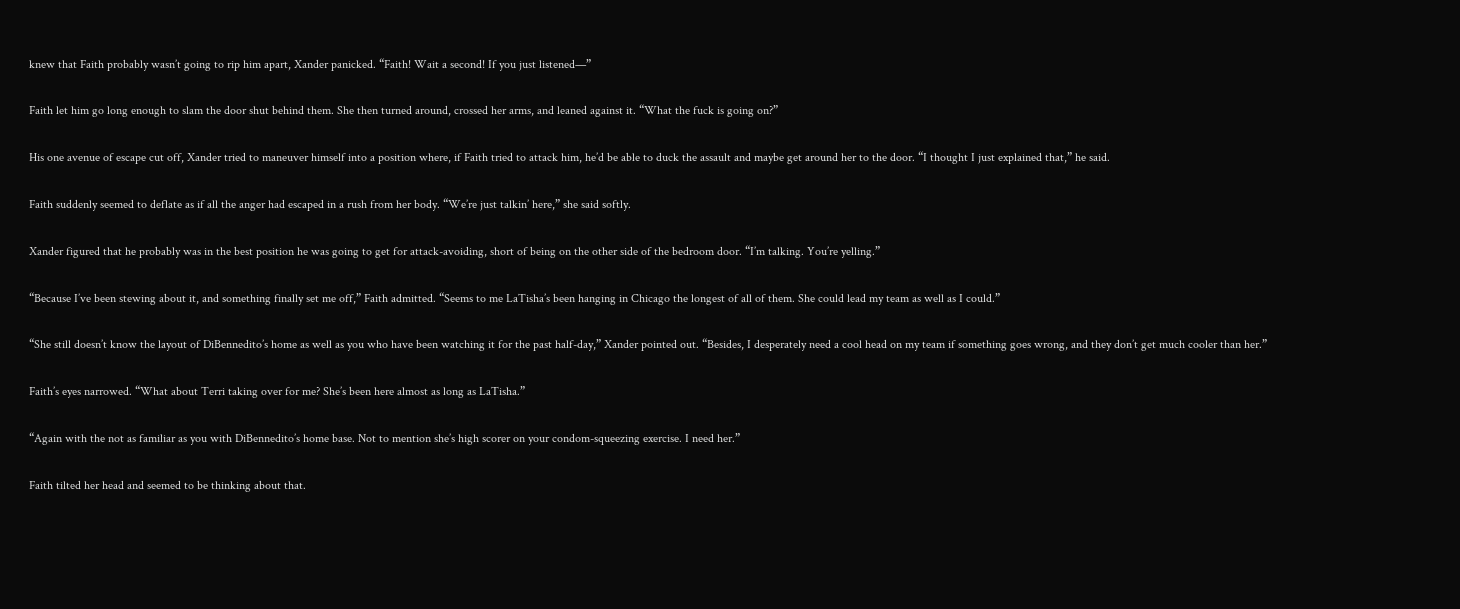knew that Faith probably wasn’t going to rip him apart, Xander panicked. “Faith! Wait a second! If you just listened—”

Faith let him go long enough to slam the door shut behind them. She then turned around, crossed her arms, and leaned against it. “What the fuck is going on?”

His one avenue of escape cut off, Xander tried to maneuver himself into a position where, if Faith tried to attack him, he’d be able to duck the assault and maybe get around her to the door. “I thought I just explained that,” he said.

Faith suddenly seemed to deflate as if all the anger had escaped in a rush from her body. “We’re just talkin’ here,” she said softly.

Xander figured that he probably was in the best position he was going to get for attack-avoiding, short of being on the other side of the bedroom door. “I’m talking. You’re yelling.”

“Because I’ve been stewing about it, and something finally set me off,” Faith admitted. “Seems to me LaTisha’s been hanging in Chicago the longest of all of them. She could lead my team as well as I could.”

“She still doesn’t know the layout of DiBennedito’s home as well as you who have been watching it for the past half-day,” Xander pointed out. “Besides, I desperately need a cool head on my team if something goes wrong, and they don’t get much cooler than her.”

Faith’s eyes narrowed. “What about Terri taking over for me? She’s been here almost as long as LaTisha.”

“Again with the not as familiar as you with DiBennedito’s home base. Not to mention she’s high scorer on your condom-squeezing exercise. I need her.”

Faith tilted her head and seemed to be thinking about that.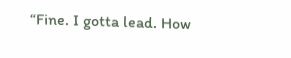“Fine. I gotta lead. How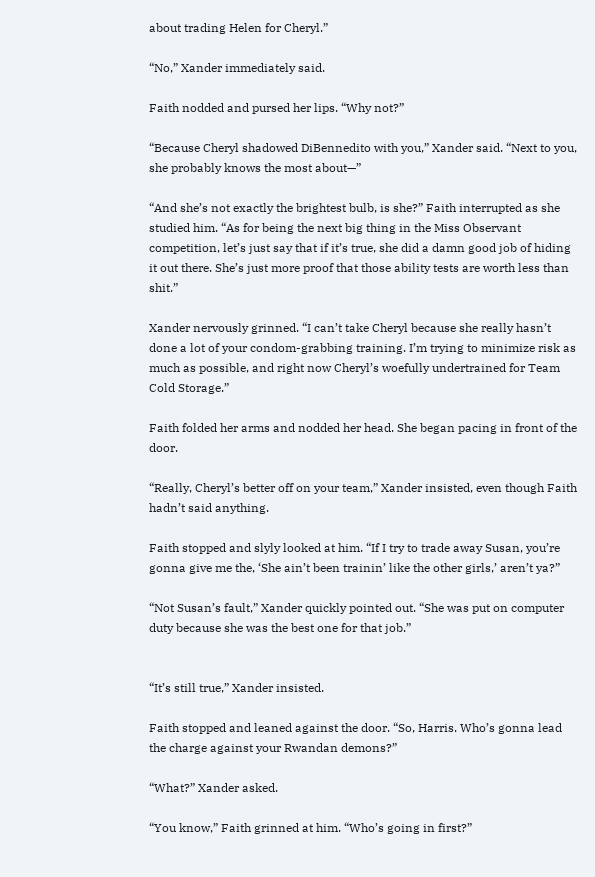about trading Helen for Cheryl.”

“No,” Xander immediately said.

Faith nodded and pursed her lips. “Why not?”

“Because Cheryl shadowed DiBennedito with you,” Xander said. “Next to you, she probably knows the most about—”

“And she’s not exactly the brightest bulb, is she?” Faith interrupted as she studied him. “As for being the next big thing in the Miss Observant competition, let’s just say that if it’s true, she did a damn good job of hiding it out there. She’s just more proof that those ability tests are worth less than shit.”

Xander nervously grinned. “I can’t take Cheryl because she really hasn’t done a lot of your condom-grabbing training. I’m trying to minimize risk as much as possible, and right now Cheryl’s woefully undertrained for Team Cold Storage.”

Faith folded her arms and nodded her head. She began pacing in front of the door.

“Really, Cheryl’s better off on your team,” Xander insisted, even though Faith hadn’t said anything.

Faith stopped and slyly looked at him. “If I try to trade away Susan, you’re gonna give me the, ‘She ain’t been trainin’ like the other girls,’ aren’t ya?”

“Not Susan’s fault,” Xander quickly pointed out. “She was put on computer duty because she was the best one for that job.”


“It’s still true,” Xander insisted.

Faith stopped and leaned against the door. “So, Harris. Who’s gonna lead the charge against your Rwandan demons?”

“What?” Xander asked.

“You know,” Faith grinned at him. “Who’s going in first?”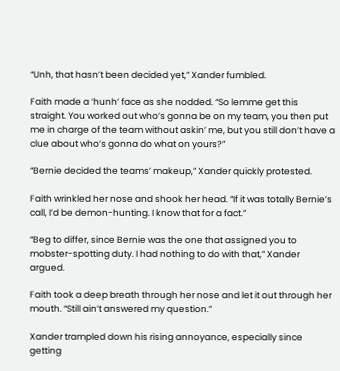“Unh, that hasn’t been decided yet,” Xander fumbled.

Faith made a ‘hunh’ face as she nodded. “So lemme get this straight. You worked out who’s gonna be on my team, you then put me in charge of the team without askin’ me, but you still don’t have a clue about who’s gonna do what on yours?”

“Bernie decided the teams’ makeup,” Xander quickly protested.

Faith wrinkled her nose and shook her head. “If it was totally Bernie’s call, I’d be demon-hunting. I know that for a fact.”

“Beg to differ, since Bernie was the one that assigned you to mobster-spotting duty. I had nothing to do with that,” Xander argued.

Faith took a deep breath through her nose and let it out through her mouth. “Still ain’t answered my question.”

Xander trampled down his rising annoyance, especially since getting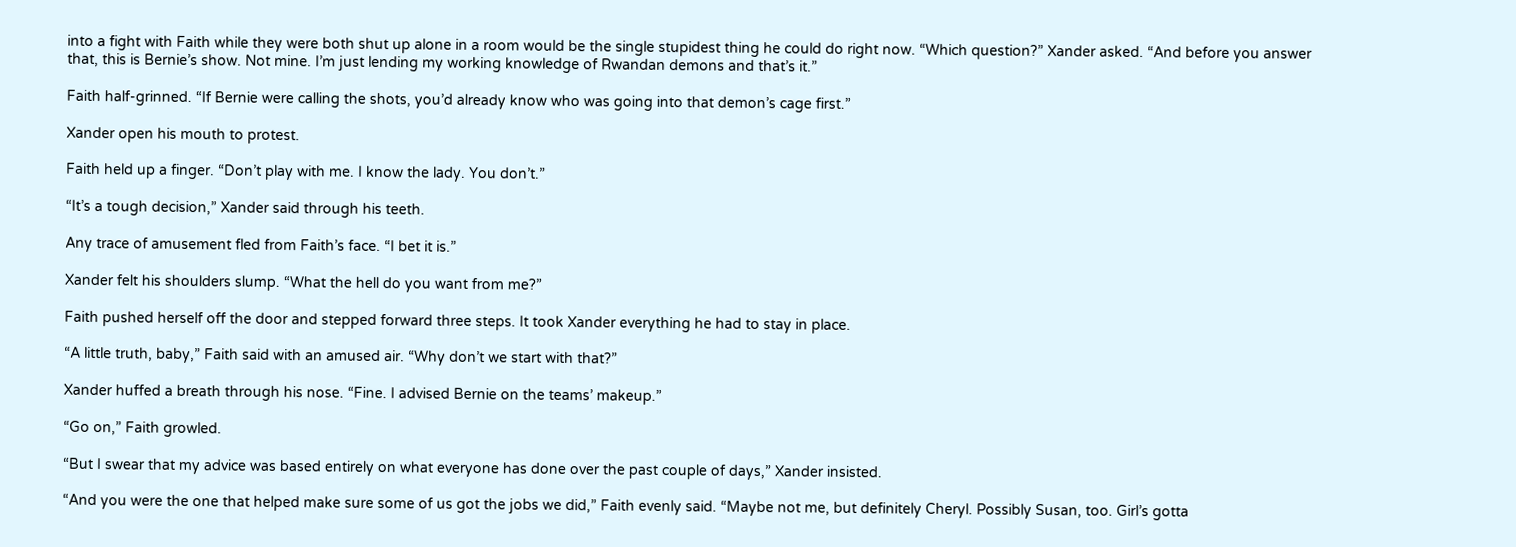into a fight with Faith while they were both shut up alone in a room would be the single stupidest thing he could do right now. “Which question?” Xander asked. “And before you answer that, this is Bernie’s show. Not mine. I’m just lending my working knowledge of Rwandan demons and that’s it.”

Faith half-grinned. “If Bernie were calling the shots, you’d already know who was going into that demon’s cage first.”

Xander open his mouth to protest.

Faith held up a finger. “Don’t play with me. I know the lady. You don’t.”

“It’s a tough decision,” Xander said through his teeth.

Any trace of amusement fled from Faith’s face. “I bet it is.”

Xander felt his shoulders slump. “What the hell do you want from me?”

Faith pushed herself off the door and stepped forward three steps. It took Xander everything he had to stay in place.

“A little truth, baby,” Faith said with an amused air. “Why don’t we start with that?”

Xander huffed a breath through his nose. “Fine. I advised Bernie on the teams’ makeup.”

“Go on,” Faith growled.

“But I swear that my advice was based entirely on what everyone has done over the past couple of days,” Xander insisted.

“And you were the one that helped make sure some of us got the jobs we did,” Faith evenly said. “Maybe not me, but definitely Cheryl. Possibly Susan, too. Girl’s gotta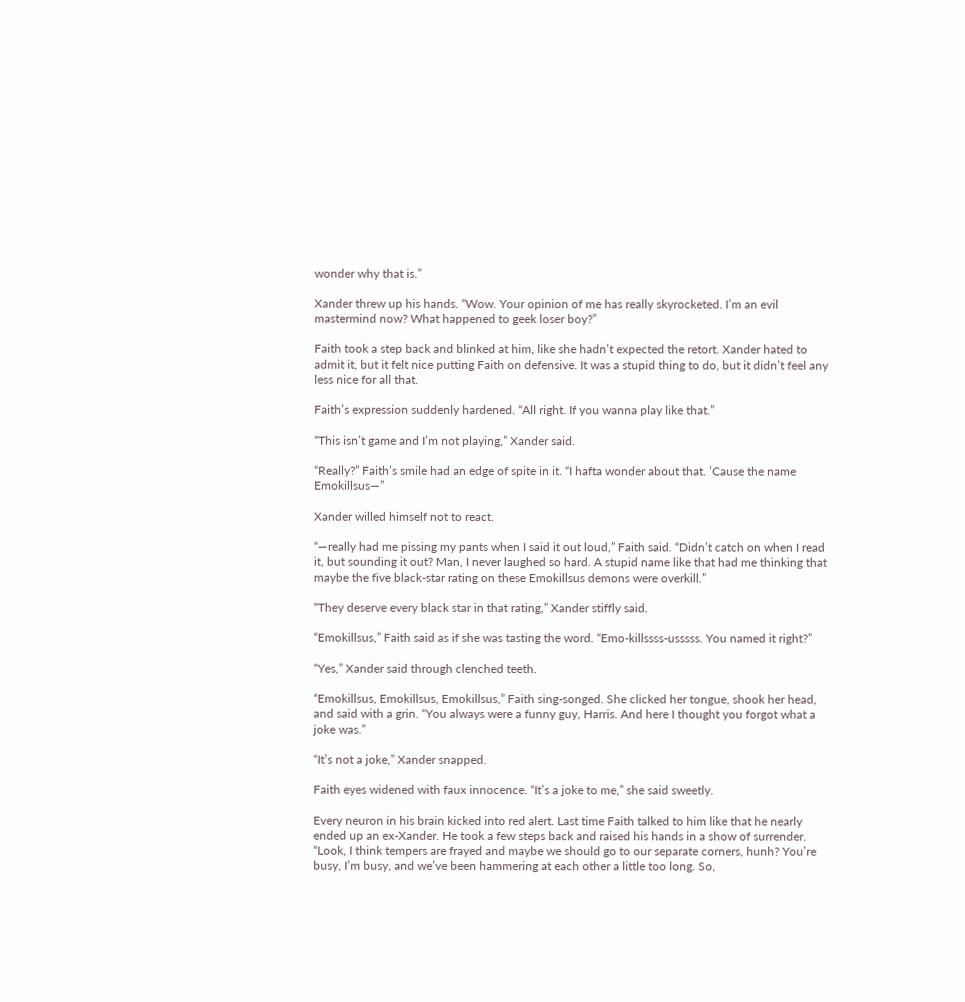wonder why that is.”

Xander threw up his hands. “Wow. Your opinion of me has really skyrocketed. I’m an evil mastermind now? What happened to geek loser boy?”

Faith took a step back and blinked at him, like she hadn’t expected the retort. Xander hated to admit it, but it felt nice putting Faith on defensive. It was a stupid thing to do, but it didn’t feel any less nice for all that.

Faith’s expression suddenly hardened. “All right. If you wanna play like that.”

“This isn’t game and I’m not playing,” Xander said.

“Really?” Faith’s smile had an edge of spite in it. “I hafta wonder about that. ’Cause the name Emokillsus—”

Xander willed himself not to react.

“—really had me pissing my pants when I said it out loud,” Faith said. “Didn’t catch on when I read it, but sounding it out? Man, I never laughed so hard. A stupid name like that had me thinking that maybe the five black-star rating on these Emokillsus demons were overkill.”

“They deserve every black star in that rating,” Xander stiffly said.

“Emokillsus,” Faith said as if she was tasting the word. “Emo-killssss-usssss. You named it right?”

“Yes,” Xander said through clenched teeth.

“Emokillsus, Emokillsus, Emokillsus,” Faith sing-songed. She clicked her tongue, shook her head, and said with a grin. “You always were a funny guy, Harris. And here I thought you forgot what a joke was.”

“It’s not a joke,” Xander snapped.

Faith eyes widened with faux innocence. “It’s a joke to me,” she said sweetly.

Every neuron in his brain kicked into red alert. Last time Faith talked to him like that he nearly ended up an ex-Xander. He took a few steps back and raised his hands in a show of surrender. “Look, I think tempers are frayed and maybe we should go to our separate corners, hunh? You’re busy, I’m busy, and we’ve been hammering at each other a little too long. So,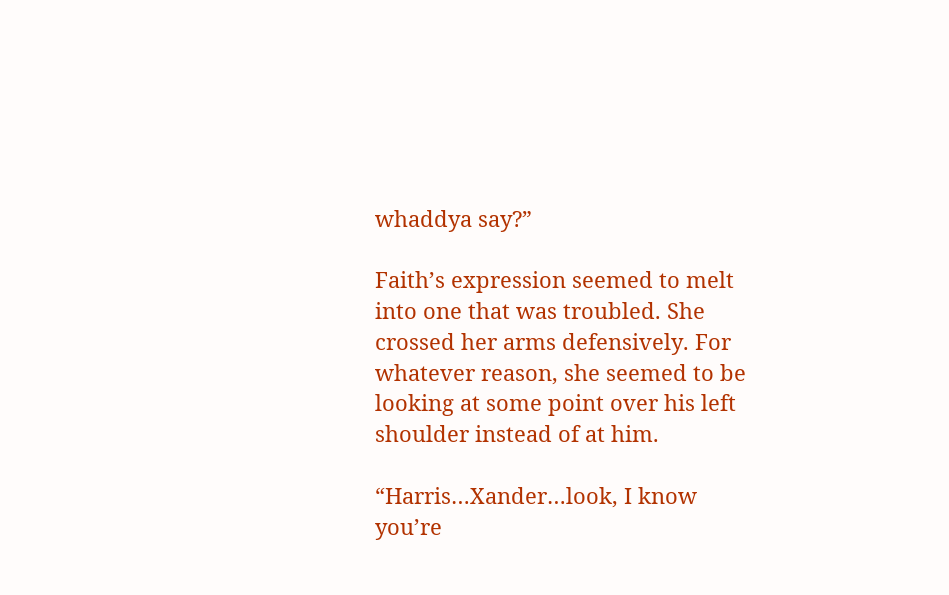whaddya say?”

Faith’s expression seemed to melt into one that was troubled. She crossed her arms defensively. For whatever reason, she seemed to be looking at some point over his left shoulder instead of at him.

“Harris…Xander…look, I know you’re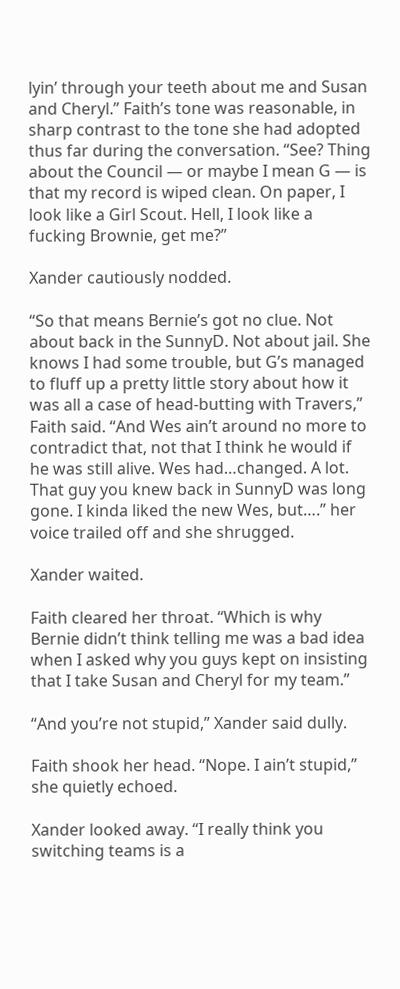lyin’ through your teeth about me and Susan and Cheryl.” Faith’s tone was reasonable, in sharp contrast to the tone she had adopted thus far during the conversation. “See? Thing about the Council — or maybe I mean G — is that my record is wiped clean. On paper, I look like a Girl Scout. Hell, I look like a fucking Brownie, get me?”

Xander cautiously nodded.

“So that means Bernie’s got no clue. Not about back in the SunnyD. Not about jail. She knows I had some trouble, but G’s managed to fluff up a pretty little story about how it was all a case of head-butting with Travers,” Faith said. “And Wes ain’t around no more to contradict that, not that I think he would if he was still alive. Wes had…changed. A lot. That guy you knew back in SunnyD was long gone. I kinda liked the new Wes, but….” her voice trailed off and she shrugged.

Xander waited.

Faith cleared her throat. “Which is why Bernie didn’t think telling me was a bad idea when I asked why you guys kept on insisting that I take Susan and Cheryl for my team.”

“And you’re not stupid,” Xander said dully.

Faith shook her head. “Nope. I ain’t stupid,” she quietly echoed.

Xander looked away. “I really think you switching teams is a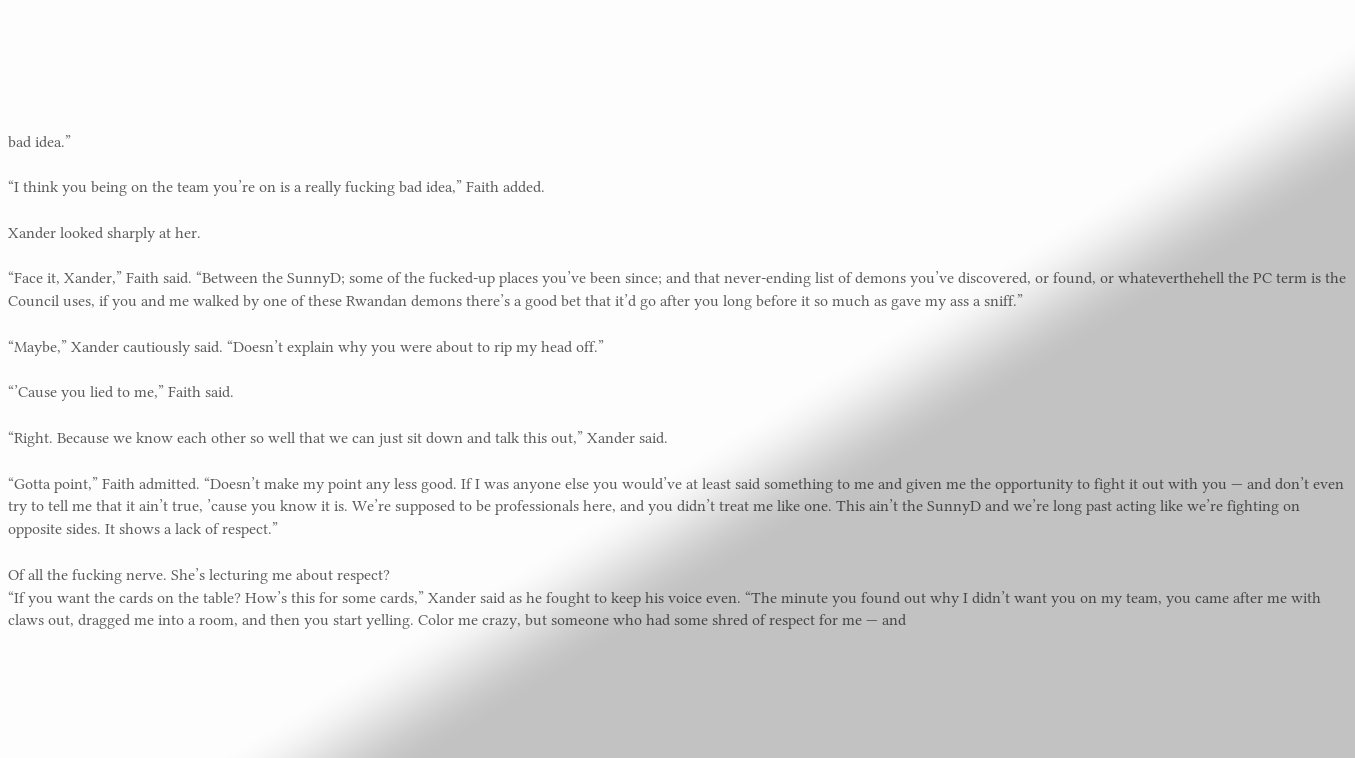bad idea.”

“I think you being on the team you’re on is a really fucking bad idea,” Faith added.

Xander looked sharply at her.

“Face it, Xander,” Faith said. “Between the SunnyD; some of the fucked-up places you’ve been since; and that never-ending list of demons you’ve discovered, or found, or whateverthehell the PC term is the Council uses, if you and me walked by one of these Rwandan demons there’s a good bet that it’d go after you long before it so much as gave my ass a sniff.”

“Maybe,” Xander cautiously said. “Doesn’t explain why you were about to rip my head off.”

“’Cause you lied to me,” Faith said.

“Right. Because we know each other so well that we can just sit down and talk this out,” Xander said.

“Gotta point,” Faith admitted. “Doesn’t make my point any less good. If I was anyone else you would’ve at least said something to me and given me the opportunity to fight it out with you — and don’t even try to tell me that it ain’t true, ’cause you know it is. We’re supposed to be professionals here, and you didn’t treat me like one. This ain’t the SunnyD and we’re long past acting like we’re fighting on opposite sides. It shows a lack of respect.”

Of all the fucking nerve. She’s lecturing me about respect?
“If you want the cards on the table? How’s this for some cards,” Xander said as he fought to keep his voice even. “The minute you found out why I didn’t want you on my team, you came after me with claws out, dragged me into a room, and then you start yelling. Color me crazy, but someone who had some shred of respect for me — and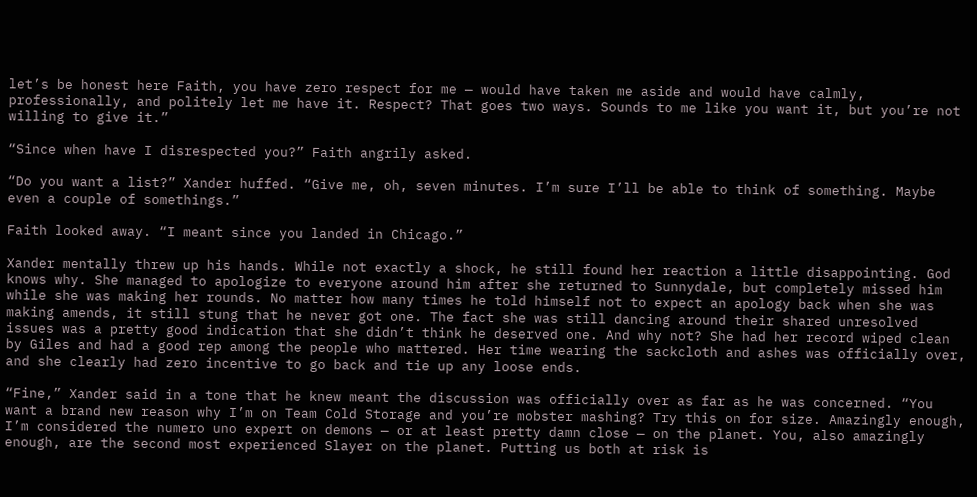let’s be honest here Faith, you have zero respect for me — would have taken me aside and would have calmly, professionally, and politely let me have it. Respect? That goes two ways. Sounds to me like you want it, but you’re not willing to give it.”

“Since when have I disrespected you?” Faith angrily asked.

“Do you want a list?” Xander huffed. “Give me, oh, seven minutes. I’m sure I’ll be able to think of something. Maybe even a couple of somethings.”

Faith looked away. “I meant since you landed in Chicago.”

Xander mentally threw up his hands. While not exactly a shock, he still found her reaction a little disappointing. God knows why. She managed to apologize to everyone around him after she returned to Sunnydale, but completely missed him while she was making her rounds. No matter how many times he told himself not to expect an apology back when she was making amends, it still stung that he never got one. The fact she was still dancing around their shared unresolved issues was a pretty good indication that she didn’t think he deserved one. And why not? She had her record wiped clean by Giles and had a good rep among the people who mattered. Her time wearing the sackcloth and ashes was officially over, and she clearly had zero incentive to go back and tie up any loose ends.

“Fine,” Xander said in a tone that he knew meant the discussion was officially over as far as he was concerned. “You want a brand new reason why I’m on Team Cold Storage and you’re mobster mashing? Try this on for size. Amazingly enough, I’m considered the numero uno expert on demons — or at least pretty damn close — on the planet. You, also amazingly enough, are the second most experienced Slayer on the planet. Putting us both at risk is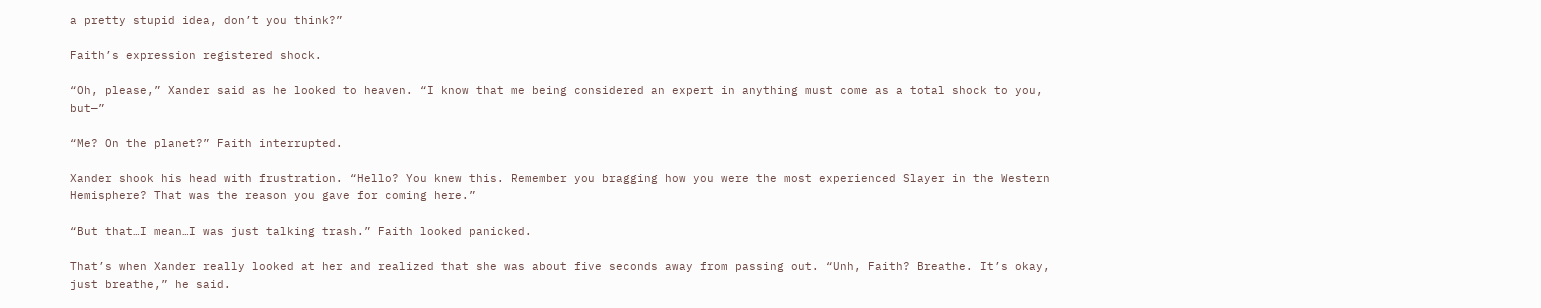a pretty stupid idea, don’t you think?”

Faith’s expression registered shock.

“Oh, please,” Xander said as he looked to heaven. “I know that me being considered an expert in anything must come as a total shock to you, but—”

“Me? On the planet?” Faith interrupted.

Xander shook his head with frustration. “Hello? You knew this. Remember you bragging how you were the most experienced Slayer in the Western Hemisphere? That was the reason you gave for coming here.”

“But that…I mean…I was just talking trash.” Faith looked panicked.

That’s when Xander really looked at her and realized that she was about five seconds away from passing out. “Unh, Faith? Breathe. It’s okay, just breathe,” he said.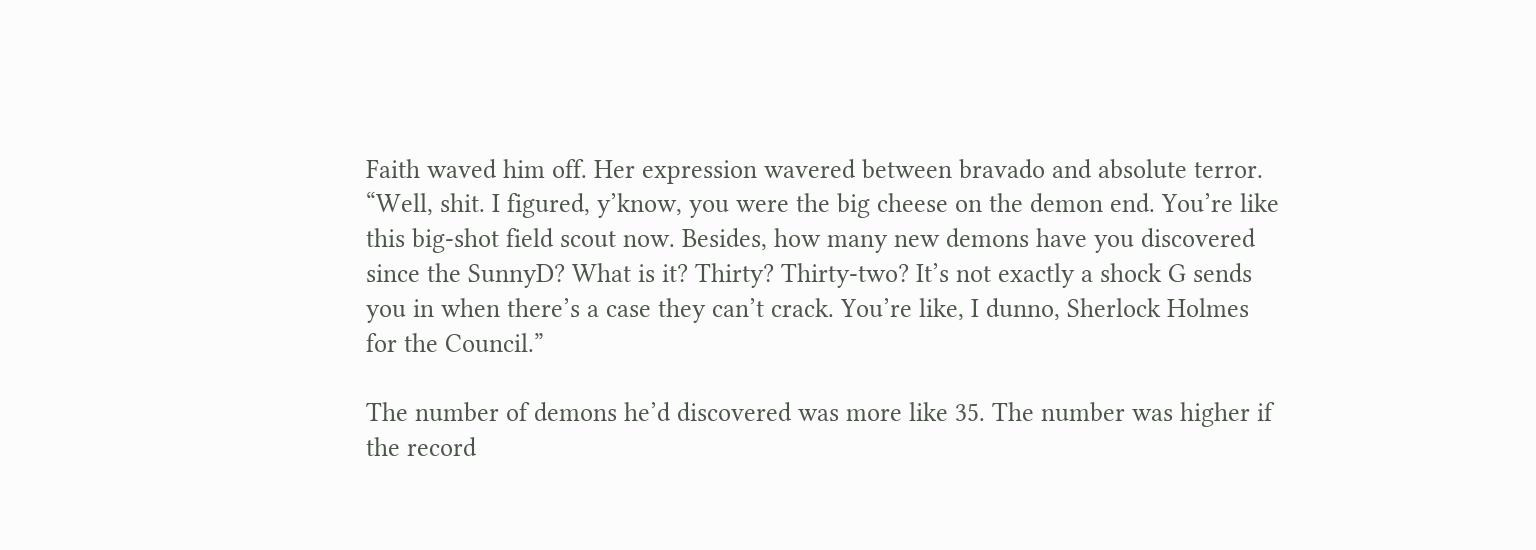Faith waved him off. Her expression wavered between bravado and absolute terror. “Well, shit. I figured, y’know, you were the big cheese on the demon end. You’re like this big-shot field scout now. Besides, how many new demons have you discovered since the SunnyD? What is it? Thirty? Thirty-two? It’s not exactly a shock G sends you in when there’s a case they can’t crack. You’re like, I dunno, Sherlock Holmes for the Council.”

The number of demons he’d discovered was more like 35. The number was higher if the record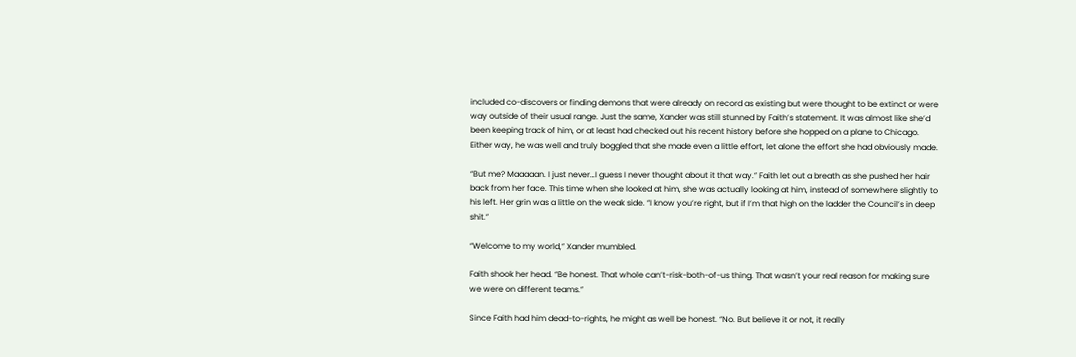included co-discovers or finding demons that were already on record as existing but were thought to be extinct or were way outside of their usual range. Just the same, Xander was still stunned by Faith’s statement. It was almost like she’d been keeping track of him, or at least had checked out his recent history before she hopped on a plane to Chicago. Either way, he was well and truly boggled that she made even a little effort, let alone the effort she had obviously made.

“But me? Maaaaan. I just never…I guess I never thought about it that way.” Faith let out a breath as she pushed her hair back from her face. This time when she looked at him, she was actually looking at him, instead of somewhere slightly to his left. Her grin was a little on the weak side. “I know you’re right, but if I’m that high on the ladder the Council’s in deep shit.”

“Welcome to my world,” Xander mumbled.

Faith shook her head. “Be honest. That whole can’t-risk-both-of-us thing. That wasn’t your real reason for making sure we were on different teams.”

Since Faith had him dead-to-rights, he might as well be honest. “No. But believe it or not, it really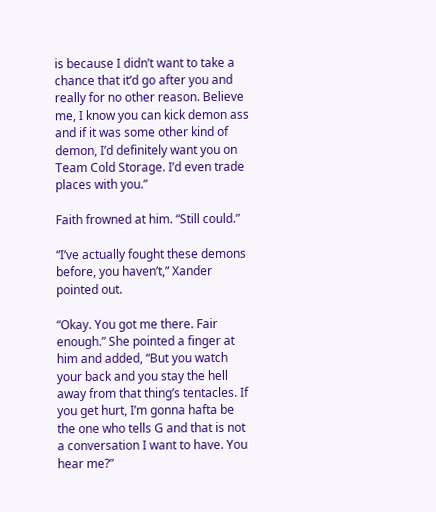is because I didn’t want to take a chance that it’d go after you and really for no other reason. Believe me, I know you can kick demon ass and if it was some other kind of demon, I’d definitely want you on Team Cold Storage. I’d even trade places with you.”

Faith frowned at him. “Still could.”

“I’ve actually fought these demons before, you haven’t,” Xander pointed out.

“Okay. You got me there. Fair enough.” She pointed a finger at him and added, “But you watch your back and you stay the hell away from that thing’s tentacles. If you get hurt, I’m gonna hafta be the one who tells G and that is not a conversation I want to have. You hear me?”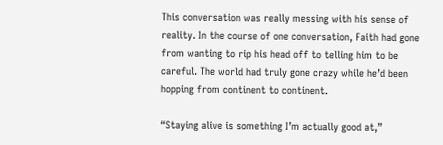This conversation was really messing with his sense of reality. In the course of one conversation, Faith had gone from wanting to rip his head off to telling him to be careful. The world had truly gone crazy while he’d been hopping from continent to continent.

“Staying alive is something I’m actually good at,”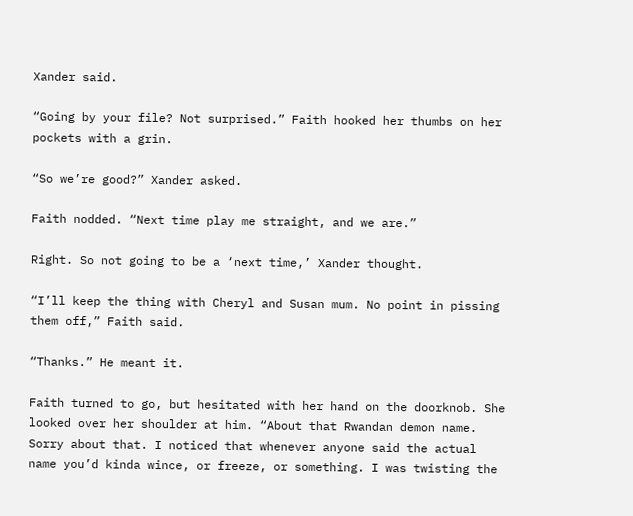Xander said.

“Going by your file? Not surprised.” Faith hooked her thumbs on her pockets with a grin.

“So we’re good?” Xander asked.

Faith nodded. “Next time play me straight, and we are.”

Right. So not going to be a ‘next time,’ Xander thought.

“I’ll keep the thing with Cheryl and Susan mum. No point in pissing them off,” Faith said.

“Thanks.” He meant it.

Faith turned to go, but hesitated with her hand on the doorknob. She looked over her shoulder at him. “About that Rwandan demon name. Sorry about that. I noticed that whenever anyone said the actual name you’d kinda wince, or freeze, or something. I was twisting the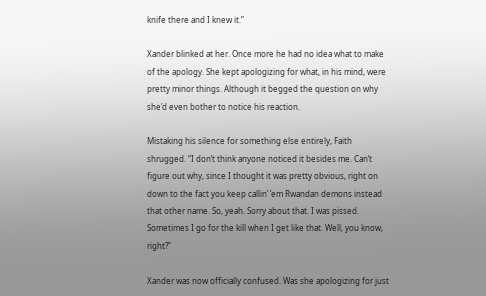knife there and I knew it.”

Xander blinked at her. Once more he had no idea what to make of the apology. She kept apologizing for what, in his mind, were pretty minor things. Although it begged the question on why she’d even bother to notice his reaction.

Mistaking his silence for something else entirely, Faith shrugged. “I don’t think anyone noticed it besides me. Can’t figure out why, since I thought it was pretty obvious, right on down to the fact you keep callin’ ’em Rwandan demons instead that other name. So, yeah. Sorry about that. I was pissed. Sometimes I go for the kill when I get like that. Well, you know, right?”

Xander was now officially confused. Was she apologizing for just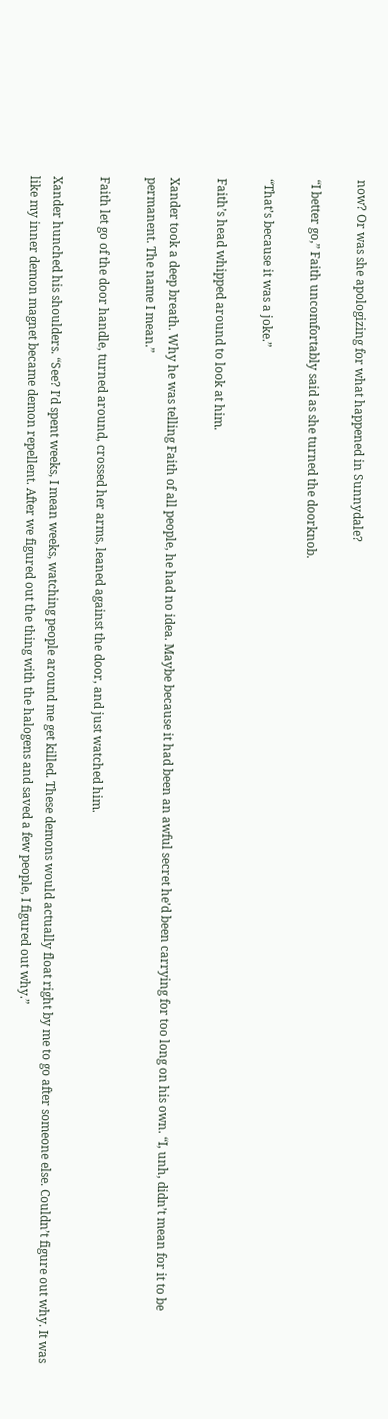now? Or was she apologizing for what happened in Sunnydale?

“I better go,” Faith uncomfortably said as she turned the doorknob.

“That’s because it was a joke.”

Faith’s head whipped around to look at him.

Xander took a deep breath. Why he was telling Faith of all people, he had no idea. Maybe because it had been an awful secret he’d been carrying for too long on his own. “I, unh, didn’t mean for it to be permanent. The name I mean.”

Faith let go of the door handle, turned around, crossed her arms, leaned against the door, and just watched him.

Xander hunched his shoulders. “See? I’d spent weeks, I mean weeks, watching people around me get killed. These demons would actually float right by me to go after someone else. Couldn’t figure out why. It was like my inner demon magnet became demon repellent. After we figured out the thing with the halogens and saved a few people, I figured out why.”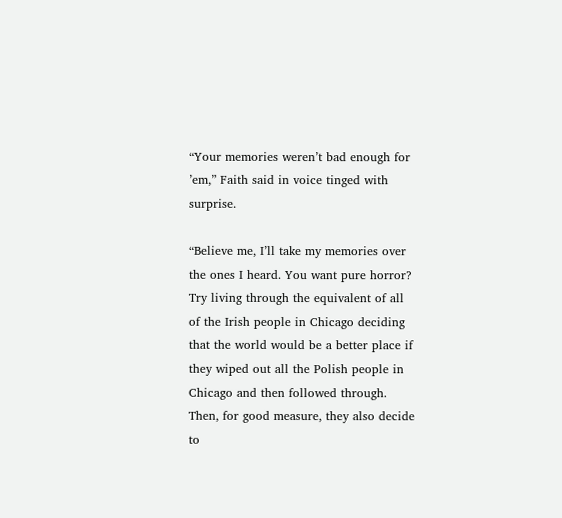“Your memories weren’t bad enough for ’em,” Faith said in voice tinged with surprise.

“Believe me, I’ll take my memories over the ones I heard. You want pure horror? Try living through the equivalent of all of the Irish people in Chicago deciding that the world would be a better place if they wiped out all the Polish people in Chicago and then followed through. Then, for good measure, they also decide to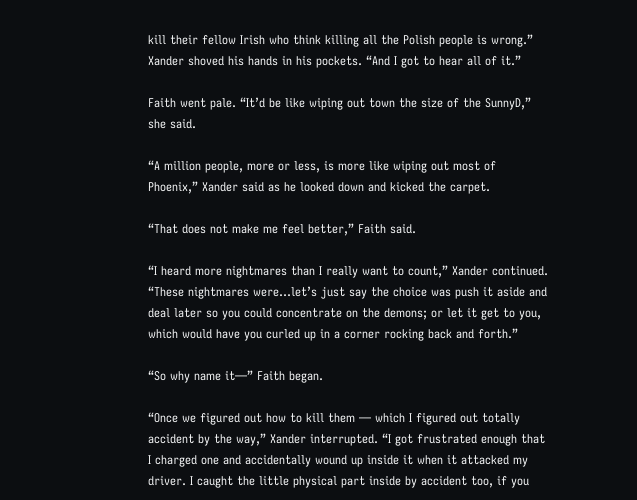kill their fellow Irish who think killing all the Polish people is wrong.” Xander shoved his hands in his pockets. “And I got to hear all of it.”

Faith went pale. “It’d be like wiping out town the size of the SunnyD,” she said.

“A million people, more or less, is more like wiping out most of Phoenix,” Xander said as he looked down and kicked the carpet.

“That does not make me feel better,” Faith said.

“I heard more nightmares than I really want to count,” Xander continued. “These nightmares were…let’s just say the choice was push it aside and deal later so you could concentrate on the demons; or let it get to you, which would have you curled up in a corner rocking back and forth.”

“So why name it—” Faith began.

“Once we figured out how to kill them — which I figured out totally accident by the way,” Xander interrupted. “I got frustrated enough that I charged one and accidentally wound up inside it when it attacked my driver. I caught the little physical part inside by accident too, if you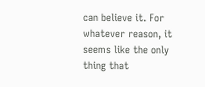can believe it. For whatever reason, it seems like the only thing that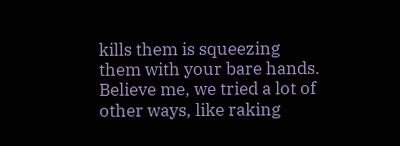kills them is squeezing them with your bare hands. Believe me, we tried a lot of other ways, like raking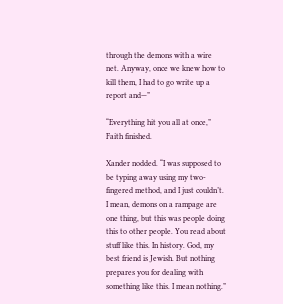through the demons with a wire net. Anyway, once we knew how to kill them, I had to go write up a report and—”

“Everything hit you all at once,” Faith finished.

Xander nodded. “I was supposed to be typing away using my two-fingered method, and I just couldn’t. I mean, demons on a rampage are one thing, but this was people doing this to other people. You read about stuff like this. In history. God, my best friend is Jewish. But nothing prepares you for dealing with something like this. I mean nothing.”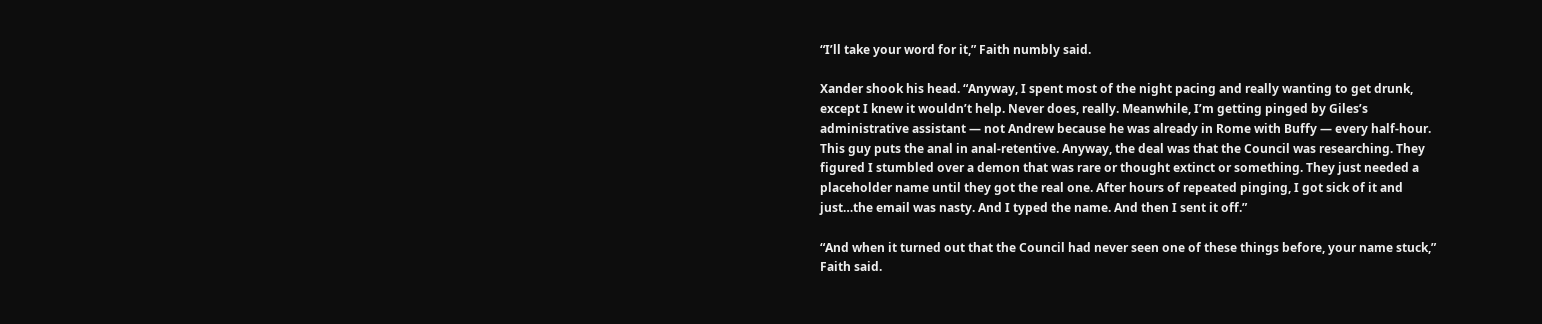“I’ll take your word for it,” Faith numbly said.

Xander shook his head. “Anyway, I spent most of the night pacing and really wanting to get drunk, except I knew it wouldn’t help. Never does, really. Meanwhile, I’m getting pinged by Giles’s administrative assistant — not Andrew because he was already in Rome with Buffy — every half-hour.  This guy puts the anal in anal-retentive. Anyway, the deal was that the Council was researching. They figured I stumbled over a demon that was rare or thought extinct or something. They just needed a placeholder name until they got the real one. After hours of repeated pinging, I got sick of it and just…the email was nasty. And I typed the name. And then I sent it off.”

“And when it turned out that the Council had never seen one of these things before, your name stuck,” Faith said.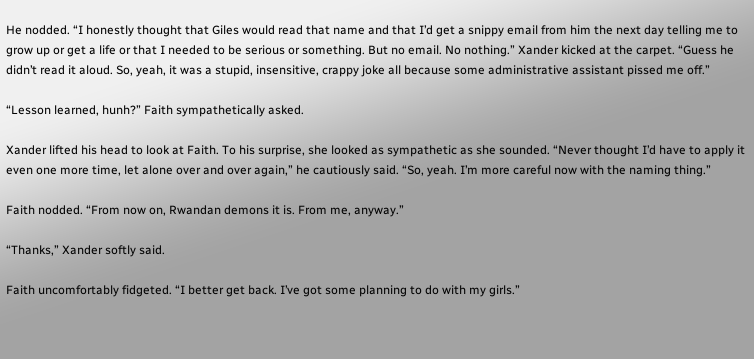He nodded. “I honestly thought that Giles would read that name and that I’d get a snippy email from him the next day telling me to grow up or get a life or that I needed to be serious or something. But no email. No nothing.” Xander kicked at the carpet. “Guess he didn’t read it aloud. So, yeah, it was a stupid, insensitive, crappy joke all because some administrative assistant pissed me off.”

“Lesson learned, hunh?” Faith sympathetically asked.

Xander lifted his head to look at Faith. To his surprise, she looked as sympathetic as she sounded. “Never thought I’d have to apply it even one more time, let alone over and over again,” he cautiously said. “So, yeah. I’m more careful now with the naming thing.”

Faith nodded. “From now on, Rwandan demons it is. From me, anyway.”

“Thanks,” Xander softly said.

Faith uncomfortably fidgeted. “I better get back. I’ve got some planning to do with my girls.”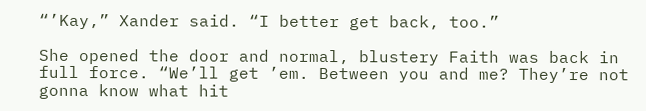“’Kay,” Xander said. “I better get back, too.”

She opened the door and normal, blustery Faith was back in full force. “We’ll get ’em. Between you and me? They’re not gonna know what hit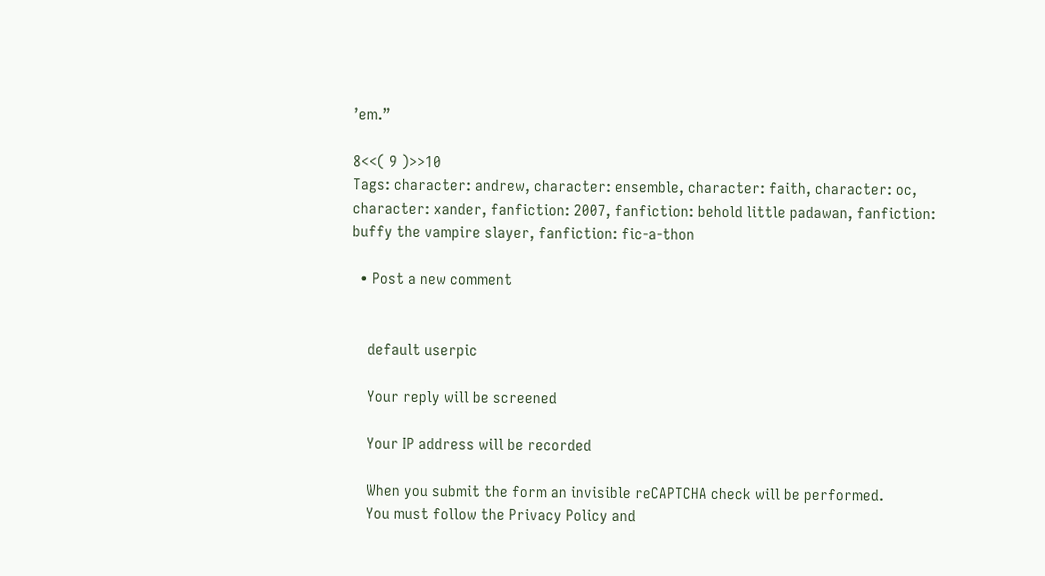’em.”

8<<( 9 )>>10
Tags: character: andrew, character: ensemble, character: faith, character: oc, character: xander, fanfiction: 2007, fanfiction: behold little padawan, fanfiction: buffy the vampire slayer, fanfiction: fic-a-thon

  • Post a new comment


    default userpic

    Your reply will be screened

    Your IP address will be recorded

    When you submit the form an invisible reCAPTCHA check will be performed.
    You must follow the Privacy Policy and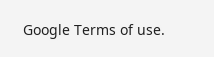Google Terms of use.